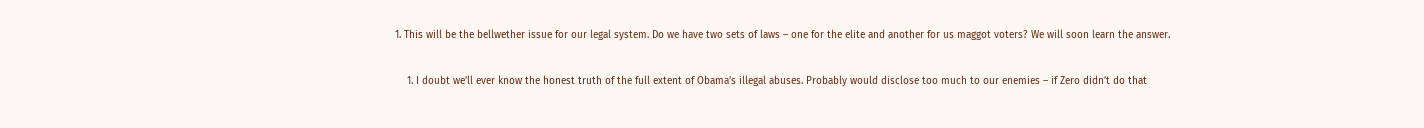1. This will be the bellwether issue for our legal system. Do we have two sets of laws – one for the elite and another for us maggot voters? We will soon learn the answer.

    1. I doubt we’ll ever know the honest truth of the full extent of Obama’s illegal abuses. Probably would disclose too much to our enemies – if Zero didn’t do that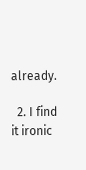already.

  2. I find it ironic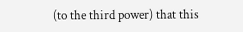(to the third power) that this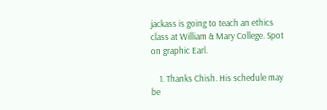jackass is going to teach an ethics class at William & Mary College. Spot on graphic Earl.

    1. Thanks Chish. His schedule may be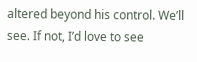altered beyond his control. We’ll see. If not, I’d love to see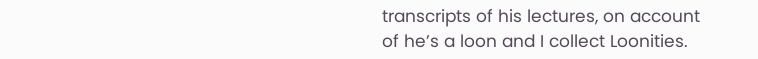transcripts of his lectures, on account of he’s a loon and I collect Loonities.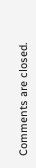Comments are closed.